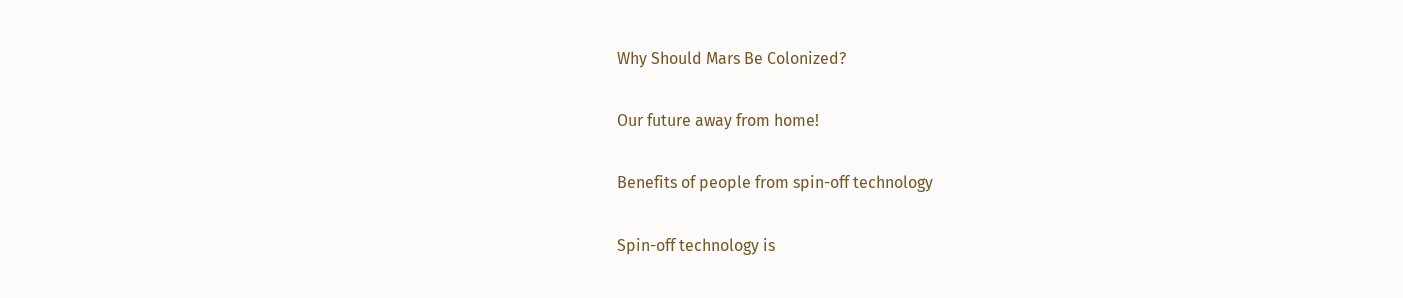Why Should Mars Be Colonized?

Our future away from home!

Benefits of people from spin-off technology

Spin-off technology is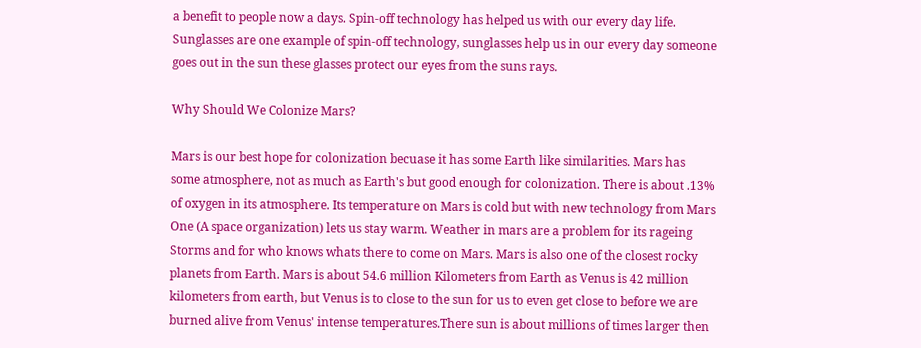a benefit to people now a days. Spin-off technology has helped us with our every day life. Sunglasses are one example of spin-off technology, sunglasses help us in our every day someone goes out in the sun these glasses protect our eyes from the suns rays.

Why Should We Colonize Mars?

Mars is our best hope for colonization becuase it has some Earth like similarities. Mars has some atmosphere, not as much as Earth's but good enough for colonization. There is about .13% of oxygen in its atmosphere. Its temperature on Mars is cold but with new technology from Mars One (A space organization) lets us stay warm. Weather in mars are a problem for its rageing Storms and for who knows whats there to come on Mars. Mars is also one of the closest rocky planets from Earth. Mars is about 54.6 million Kilometers from Earth as Venus is 42 million kilometers from earth, but Venus is to close to the sun for us to even get close to before we are burned alive from Venus' intense temperatures.There sun is about millions of times larger then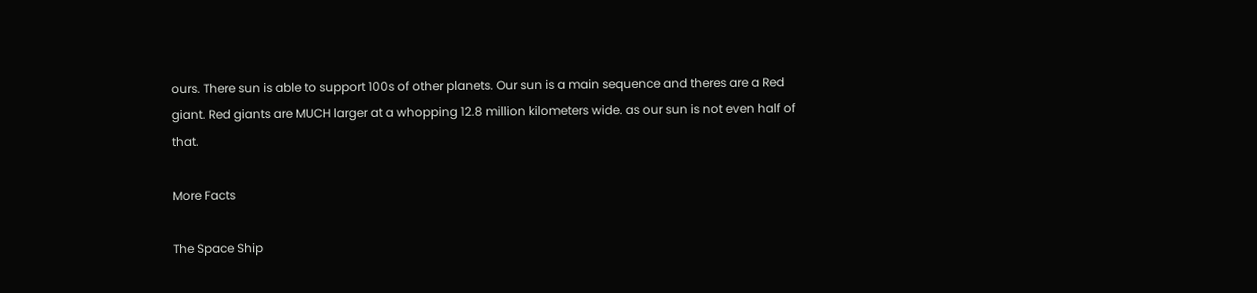ours. There sun is able to support 100s of other planets. Our sun is a main sequence and theres are a Red giant. Red giants are MUCH larger at a whopping 12.8 million kilometers wide. as our sun is not even half of that.

More Facts

The Space Ship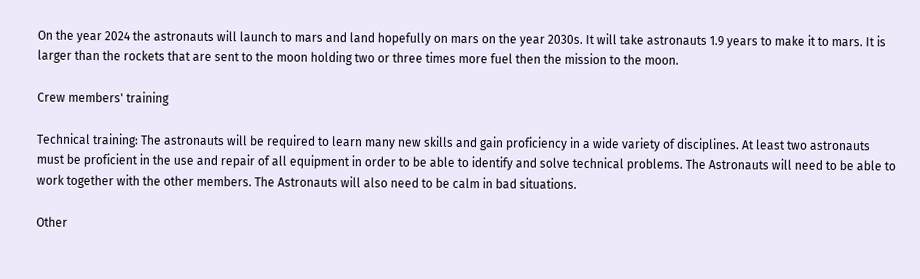On the year 2024 the astronauts will launch to mars and land hopefully on mars on the year 2030s. It will take astronauts 1.9 years to make it to mars. It is larger than the rockets that are sent to the moon holding two or three times more fuel then the mission to the moon.

Crew members' training

Technical training: The astronauts will be required to learn many new skills and gain proficiency in a wide variety of disciplines. At least two astronauts must be proficient in the use and repair of all equipment in order to be able to identify and solve technical problems. The Astronauts will need to be able to work together with the other members. The Astronauts will also need to be calm in bad situations.

Other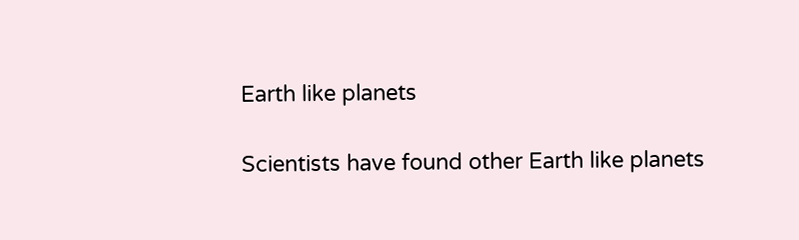Earth like planets

Scientists have found other Earth like planets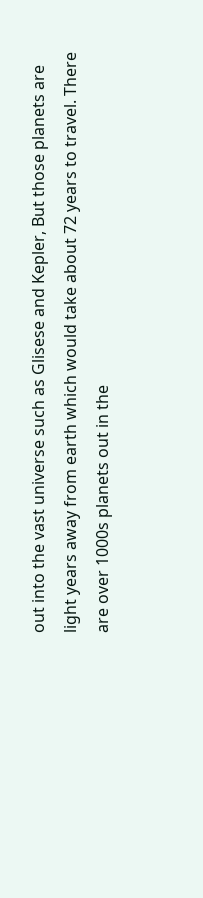out into the vast universe such as Glisese and Kepler, But those planets are light years away from earth which would take about 72 years to travel. There are over 1000s planets out in the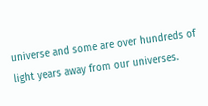universe and some are over hundreds of light years away from our universes.